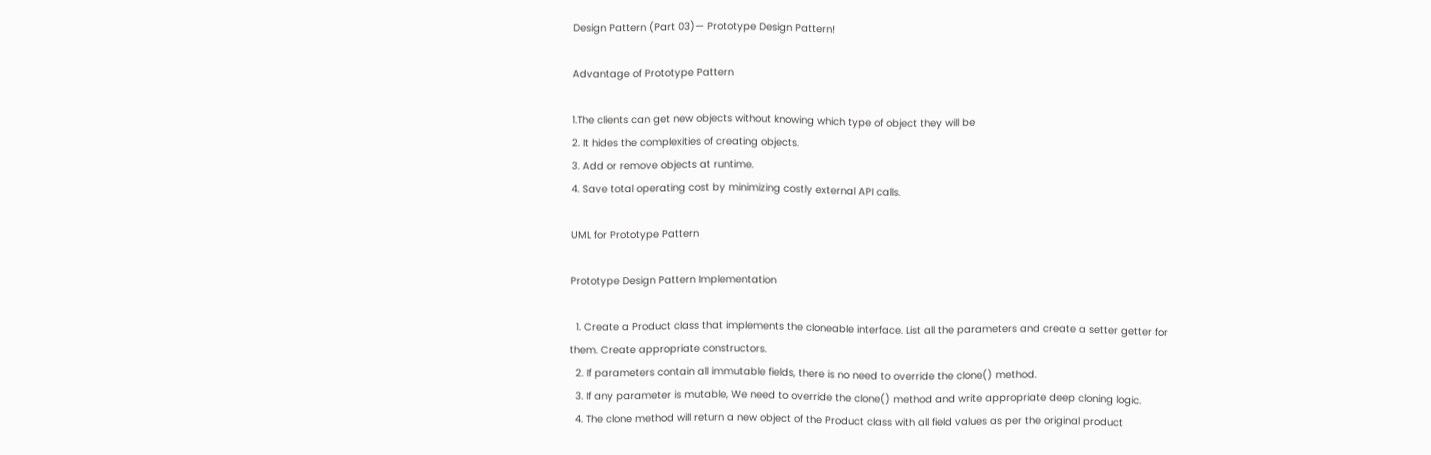Design Pattern (Part 03)— Prototype Design Pattern!

Advantage of Prototype Pattern

1.The clients can get new objects without knowing which type of object they will be
2. It hides the complexities of creating objects.
3. Add or remove objects at runtime.
4. Save total operating cost by minimizing costly external API calls.

UML for Prototype Pattern

Prototype Design Pattern Implementation

  1. Create a Product class that implements the cloneable interface. List all the parameters and create a setter getter for them. Create appropriate constructors.
  2. If parameters contain all immutable fields, there is no need to override the clone() method.
  3. If any parameter is mutable, We need to override the clone() method and write appropriate deep cloning logic.
  4. The clone method will return a new object of the Product class with all field values as per the original product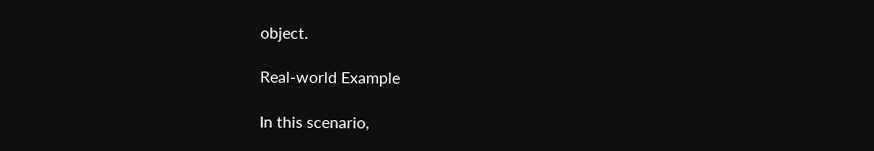object.

Real-world Example

In this scenario,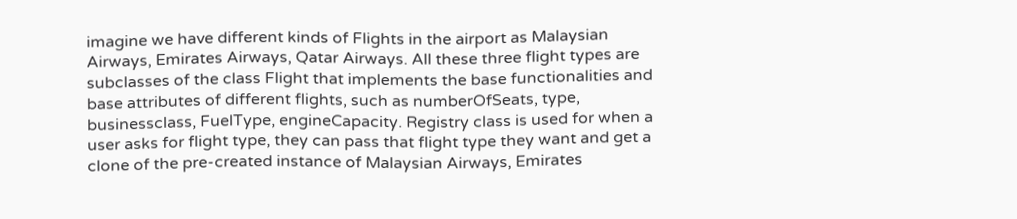imagine we have different kinds of Flights in the airport as Malaysian Airways, Emirates Airways, Qatar Airways. All these three flight types are subclasses of the class Flight that implements the base functionalities and base attributes of different flights, such as numberOfSeats, type, businessclass, FuelType, engineCapacity. Registry class is used for when a user asks for flight type, they can pass that flight type they want and get a clone of the pre-created instance of Malaysian Airways, Emirates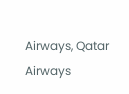Airways, Qatar Airways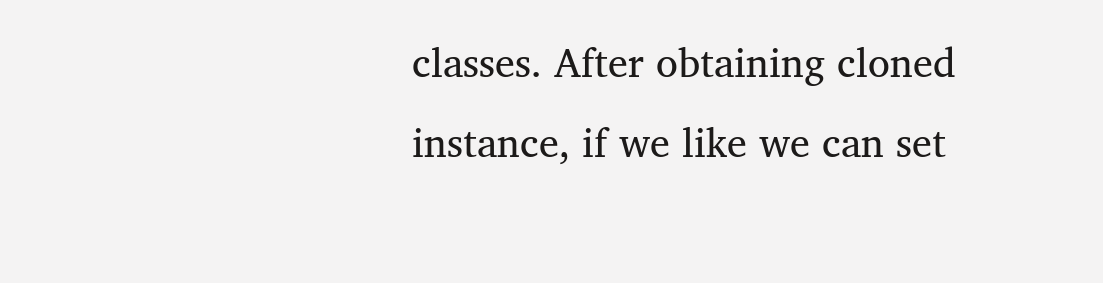classes. After obtaining cloned instance, if we like we can set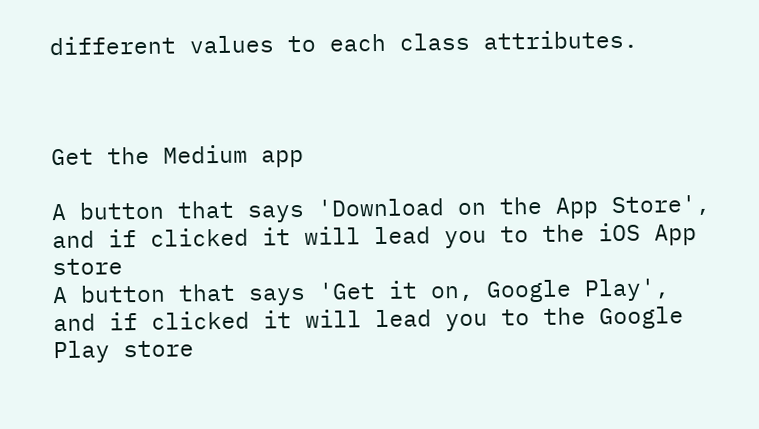different values to each class attributes.



Get the Medium app

A button that says 'Download on the App Store', and if clicked it will lead you to the iOS App store
A button that says 'Get it on, Google Play', and if clicked it will lead you to the Google Play store